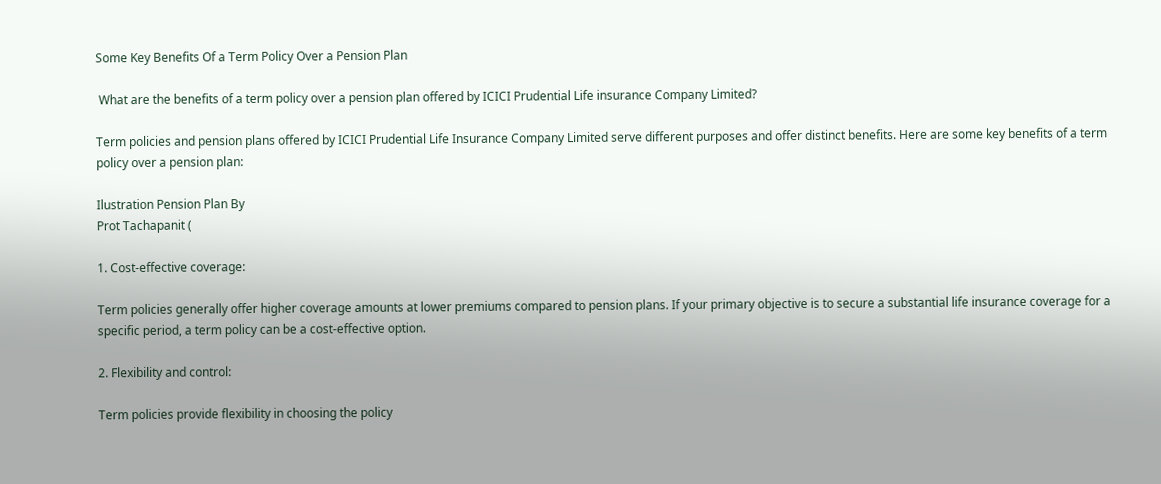Some Key Benefits Of a Term Policy Over a Pension Plan

 What are the benefits of a term policy over a pension plan offered by ICICI Prudential Life insurance Company Limited?

Term policies and pension plans offered by ICICI Prudential Life Insurance Company Limited serve different purposes and offer distinct benefits. Here are some key benefits of a term policy over a pension plan:

Ilustration Pension Plan By
Prot Tachapanit (

1. Cost-effective coverage:

Term policies generally offer higher coverage amounts at lower premiums compared to pension plans. If your primary objective is to secure a substantial life insurance coverage for a specific period, a term policy can be a cost-effective option.

2. Flexibility and control:

Term policies provide flexibility in choosing the policy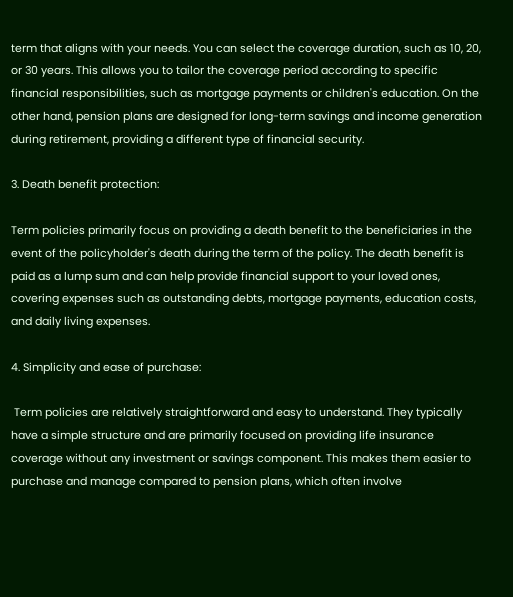term that aligns with your needs. You can select the coverage duration, such as 10, 20, or 30 years. This allows you to tailor the coverage period according to specific financial responsibilities, such as mortgage payments or children's education. On the other hand, pension plans are designed for long-term savings and income generation during retirement, providing a different type of financial security.

3. Death benefit protection:

Term policies primarily focus on providing a death benefit to the beneficiaries in the event of the policyholder's death during the term of the policy. The death benefit is paid as a lump sum and can help provide financial support to your loved ones, covering expenses such as outstanding debts, mortgage payments, education costs, and daily living expenses.

4. Simplicity and ease of purchase:

 Term policies are relatively straightforward and easy to understand. They typically have a simple structure and are primarily focused on providing life insurance coverage without any investment or savings component. This makes them easier to purchase and manage compared to pension plans, which often involve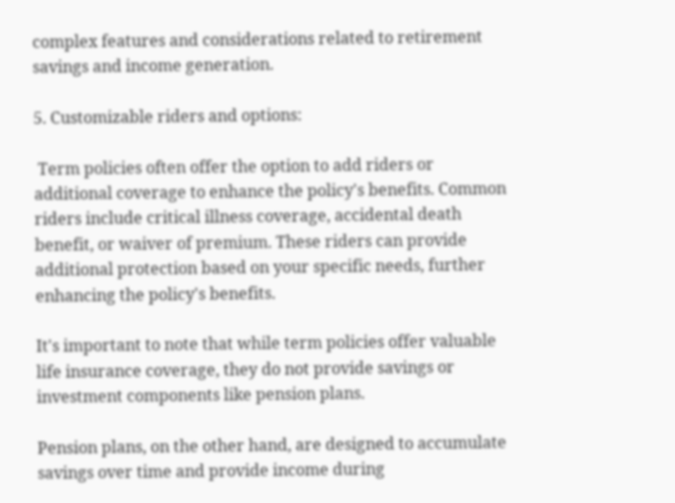complex features and considerations related to retirement savings and income generation.

5. Customizable riders and options:

 Term policies often offer the option to add riders or additional coverage to enhance the policy's benefits. Common riders include critical illness coverage, accidental death benefit, or waiver of premium. These riders can provide additional protection based on your specific needs, further enhancing the policy's benefits.

It's important to note that while term policies offer valuable life insurance coverage, they do not provide savings or investment components like pension plans.

Pension plans, on the other hand, are designed to accumulate savings over time and provide income during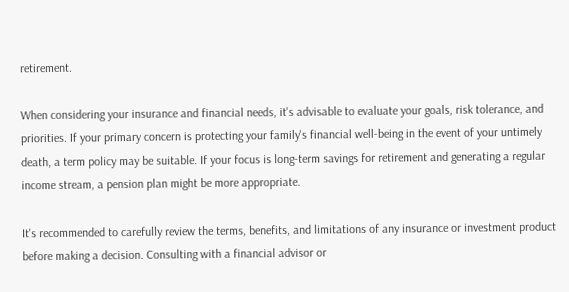retirement.

When considering your insurance and financial needs, it's advisable to evaluate your goals, risk tolerance, and priorities. If your primary concern is protecting your family's financial well-being in the event of your untimely death, a term policy may be suitable. If your focus is long-term savings for retirement and generating a regular income stream, a pension plan might be more appropriate.

It's recommended to carefully review the terms, benefits, and limitations of any insurance or investment product before making a decision. Consulting with a financial advisor or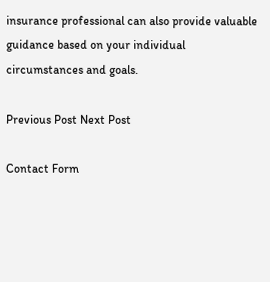insurance professional can also provide valuable guidance based on your individual circumstances and goals.

Previous Post Next Post

Contact Form